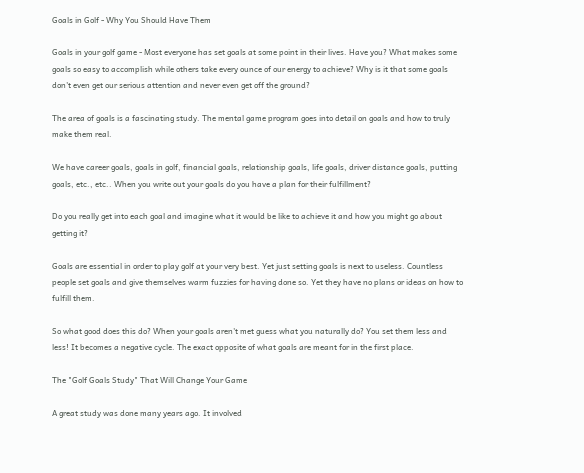Goals in Golf - Why You Should Have Them

Goals in your golf game - Most everyone has set goals at some point in their lives. Have you? What makes some goals so easy to accomplish while others take every ounce of our energy to achieve? Why is it that some goals don't even get our serious attention and never even get off the ground?

The area of goals is a fascinating study. The mental game program goes into detail on goals and how to truly make them real.

We have career goals, goals in golf, financial goals, relationship goals, life goals, driver distance goals, putting goals, etc., etc.. When you write out your goals do you have a plan for their fulfillment?

Do you really get into each goal and imagine what it would be like to achieve it and how you might go about getting it?

Goals are essential in order to play golf at your very best. Yet just setting goals is next to useless. Countless people set goals and give themselves warm fuzzies for having done so. Yet they have no plans or ideas on how to fulfill them.

So what good does this do? When your goals aren't met guess what you naturally do? You set them less and less! It becomes a negative cycle. The exact opposite of what goals are meant for in the first place.

The "Golf Goals Study" That Will Change Your Game

A great study was done many years ago. It involved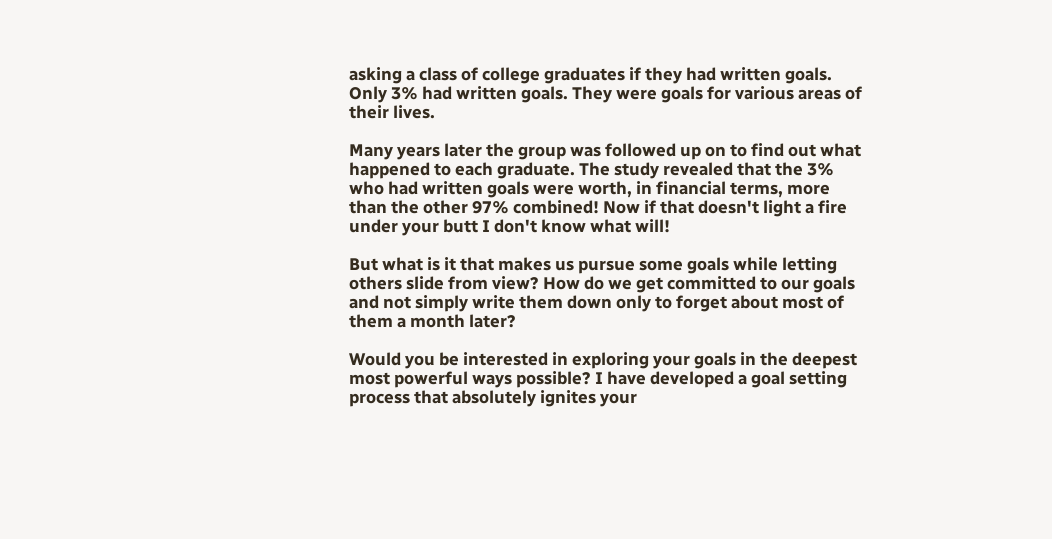asking a class of college graduates if they had written goals. Only 3% had written goals. They were goals for various areas of their lives.

Many years later the group was followed up on to find out what happened to each graduate. The study revealed that the 3% who had written goals were worth, in financial terms, more than the other 97% combined! Now if that doesn't light a fire under your butt I don't know what will!

But what is it that makes us pursue some goals while letting others slide from view? How do we get committed to our goals and not simply write them down only to forget about most of them a month later?

Would you be interested in exploring your goals in the deepest most powerful ways possible? I have developed a goal setting process that absolutely ignites your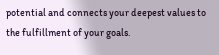potential and connects your deepest values to the fulfillment of your goals.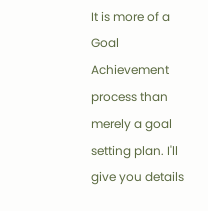It is more of a Goal Achievement process than merely a goal setting plan. I'll give you details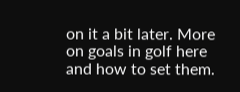on it a bit later. More on goals in golf here and how to set them.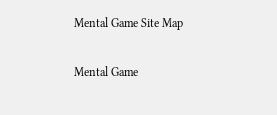Mental Game Site Map

Mental Game